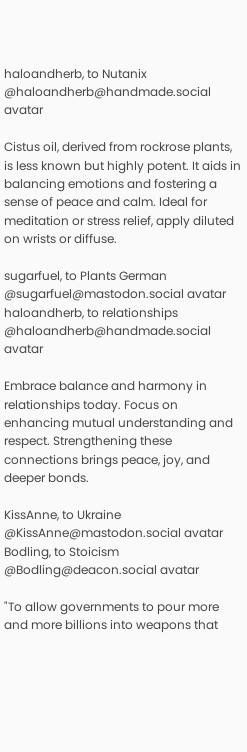haloandherb, to Nutanix
@haloandherb@handmade.social avatar

Cistus oil, derived from rockrose plants, is less known but highly potent. It aids in balancing emotions and fostering a sense of peace and calm. Ideal for meditation or stress relief, apply diluted on wrists or diffuse.

sugarfuel, to Plants German
@sugarfuel@mastodon.social avatar
haloandherb, to relationships
@haloandherb@handmade.social avatar

Embrace balance and harmony in relationships today. Focus on enhancing mutual understanding and respect. Strengthening these connections brings peace, joy, and deeper bonds.

KissAnne, to Ukraine
@KissAnne@mastodon.social avatar
Bodling, to Stoicism
@Bodling@deacon.social avatar

"To allow governments to pour more and more billions into weapons that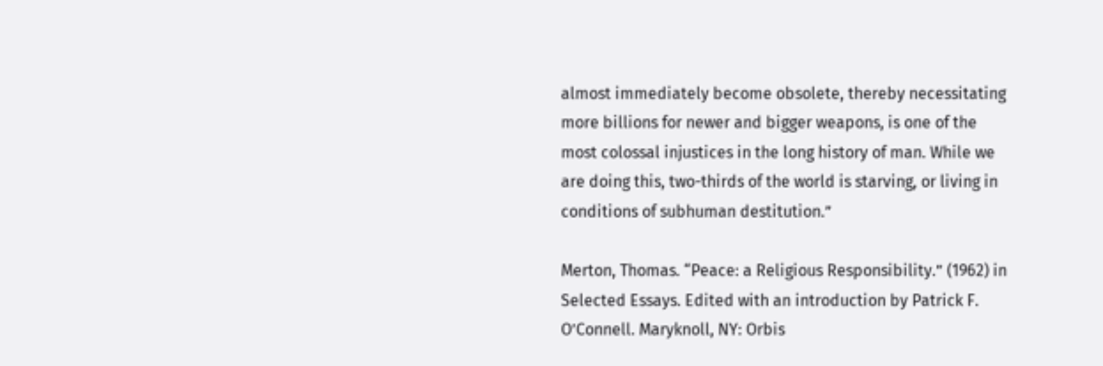almost immediately become obsolete, thereby necessitating more billions for newer and bigger weapons, is one of the most colossal injustices in the long history of man. While we are doing this, two-thirds of the world is starving, or living in conditions of subhuman destitution.”

Merton, Thomas. “Peace: a Religious Responsibility.” (1962) in Selected Essays. Edited with an introduction by Patrick F. O’Connell. Maryknoll, NY: Orbis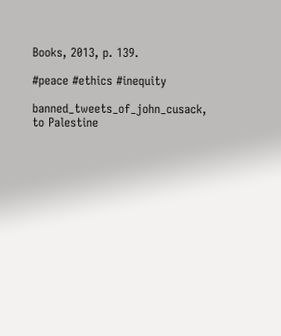Books, 2013, p. 139.

#peace #ethics #inequity

banned_tweets_of_john_cusack, to Palestine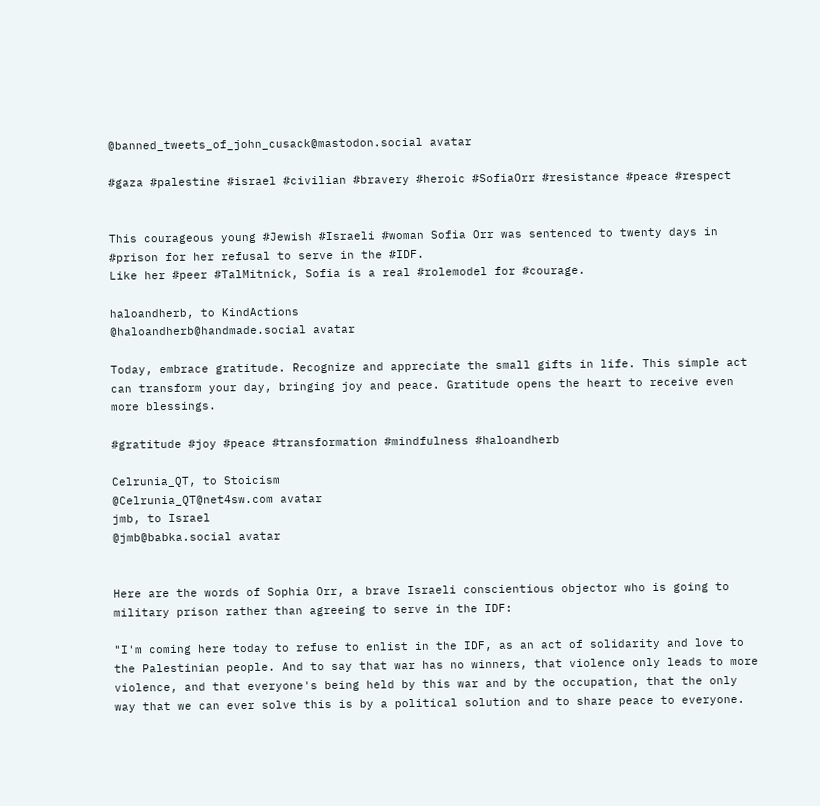@banned_tweets_of_john_cusack@mastodon.social avatar

#gaza #palestine #israel #civilian #bravery #heroic #SofiaOrr #resistance #peace #respect


This courageous young #Jewish #Israeli #woman Sofia Orr was sentenced to twenty days in #prison for her refusal to serve in the #IDF.
Like her #peer #TalMitnick, Sofia is a real #rolemodel for #courage.

haloandherb, to KindActions
@haloandherb@handmade.social avatar

Today, embrace gratitude. Recognize and appreciate the small gifts in life. This simple act can transform your day, bringing joy and peace. Gratitude opens the heart to receive even more blessings.

#gratitude #joy #peace #transformation #mindfulness #haloandherb

Celrunia_QT, to Stoicism
@Celrunia_QT@net4sw.com avatar
jmb, to Israel
@jmb@babka.social avatar


Here are the words of Sophia Orr, a brave Israeli conscientious objector who is going to military prison rather than agreeing to serve in the IDF:

"I'm coming here today to refuse to enlist in the IDF, as an act of solidarity and love to the Palestinian people. And to say that war has no winners, that violence only leads to more violence, and that everyone's being held by this war and by the occupation, that the only way that we can ever solve this is by a political solution and to share peace to everyone.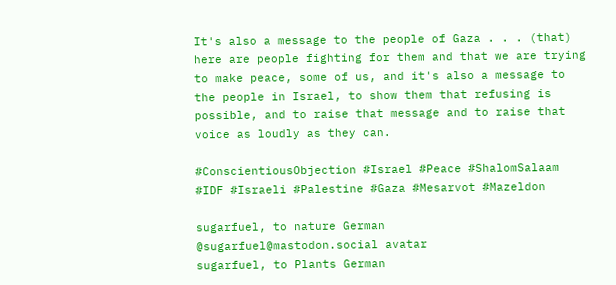It's also a message to the people of Gaza . . . (that) here are people fighting for them and that we are trying to make peace, some of us, and it's also a message to the people in Israel, to show them that refusing is possible, and to raise that message and to raise that voice as loudly as they can.

#ConscientiousObjection #Israel #Peace #ShalomSalaam #IDF #Israeli #Palestine #Gaza #Mesarvot #Mazeldon

sugarfuel, to nature German
@sugarfuel@mastodon.social avatar
sugarfuel, to Plants German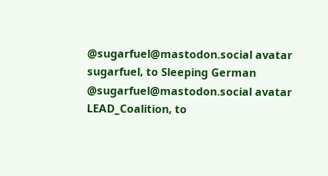@sugarfuel@mastodon.social avatar
sugarfuel, to Sleeping German
@sugarfuel@mastodon.social avatar
LEAD_Coalition, to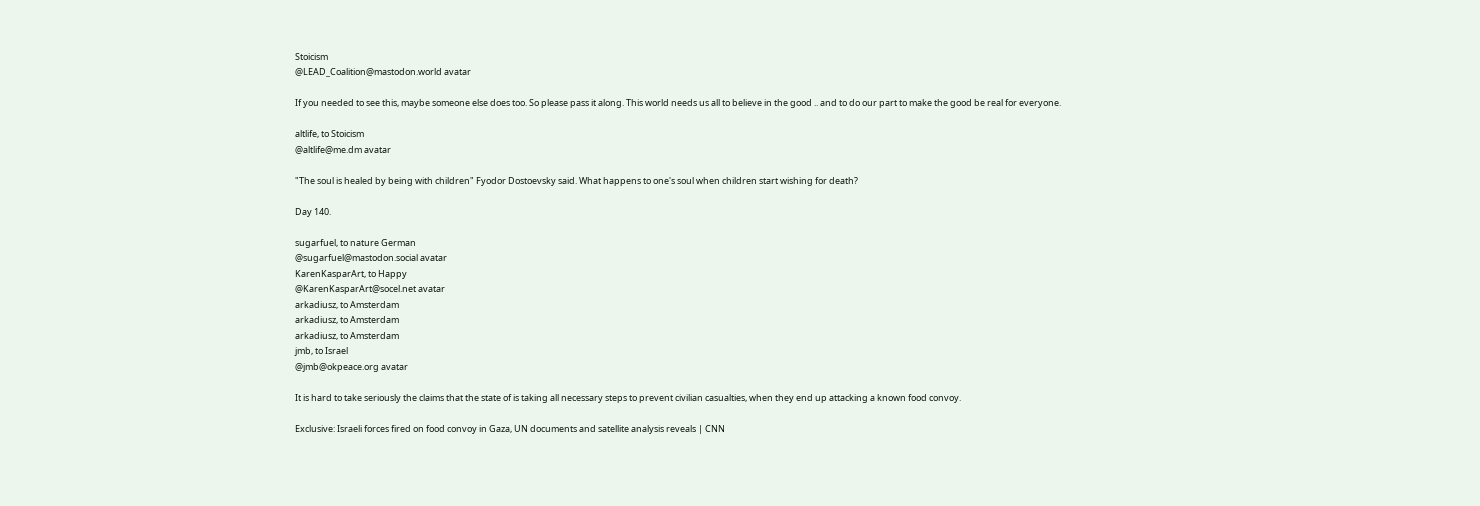Stoicism
@LEAD_Coalition@mastodon.world avatar

If you needed to see this, maybe someone else does too. So please pass it along. This world needs us all to believe in the good .. and to do our part to make the good be real for everyone.

altlife, to Stoicism
@altlife@me.dm avatar

"The soul is healed by being with children" Fyodor Dostoevsky said. What happens to one's soul when children start wishing for death?

Day 140.

sugarfuel, to nature German
@sugarfuel@mastodon.social avatar
KarenKasparArt, to Happy
@KarenKasparArt@socel.net avatar
arkadiusz, to Amsterdam
arkadiusz, to Amsterdam
arkadiusz, to Amsterdam
jmb, to Israel
@jmb@okpeace.org avatar

It is hard to take seriously the claims that the state of is taking all necessary steps to prevent civilian casualties, when they end up attacking a known food convoy.

Exclusive: Israeli forces fired on food convoy in Gaza, UN documents and satellite analysis reveals | CNN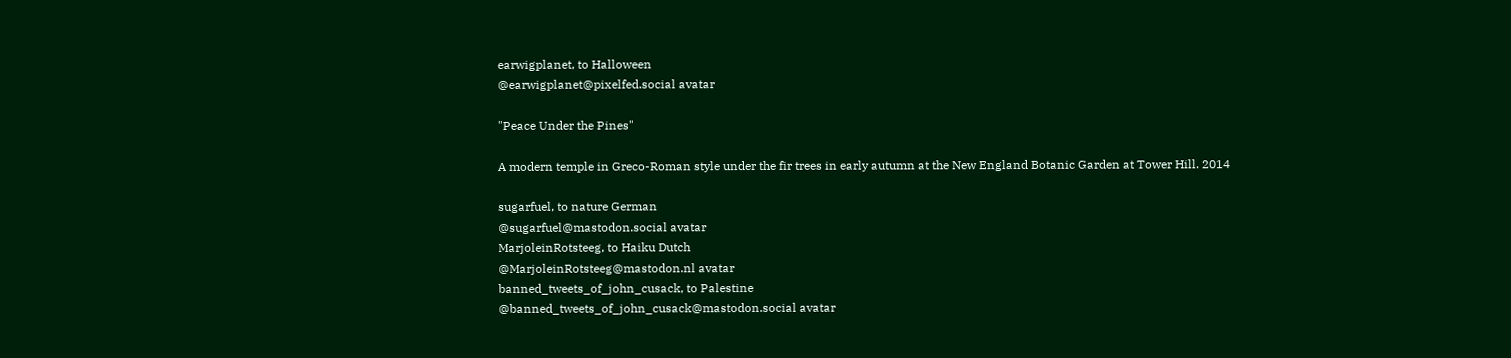earwigplanet, to Halloween
@earwigplanet@pixelfed.social avatar

"Peace Under the Pines"

A modern temple in Greco-Roman style under the fir trees in early autumn at the New England Botanic Garden at Tower Hill. 2014

sugarfuel, to nature German
@sugarfuel@mastodon.social avatar
MarjoleinRotsteeg, to Haiku Dutch
@MarjoleinRotsteeg@mastodon.nl avatar
banned_tweets_of_john_cusack, to Palestine
@banned_tweets_of_john_cusack@mastodon.social avatar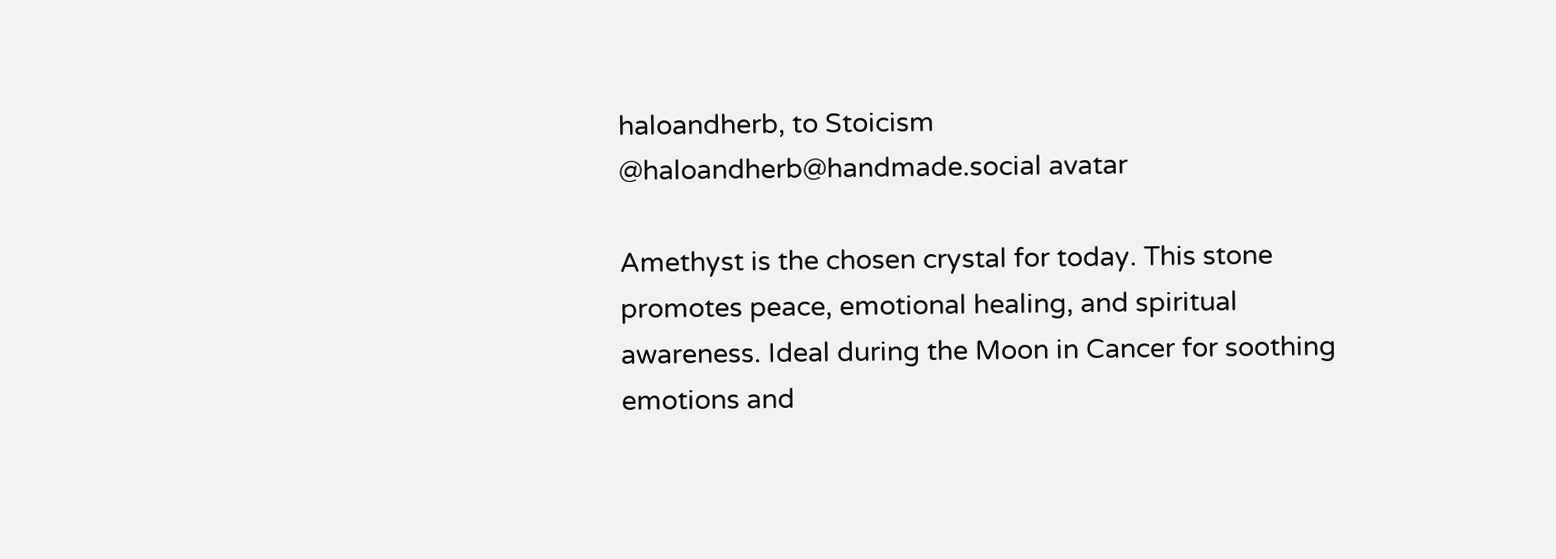haloandherb, to Stoicism
@haloandherb@handmade.social avatar

Amethyst is the chosen crystal for today. This stone promotes peace, emotional healing, and spiritual awareness. Ideal during the Moon in Cancer for soothing emotions and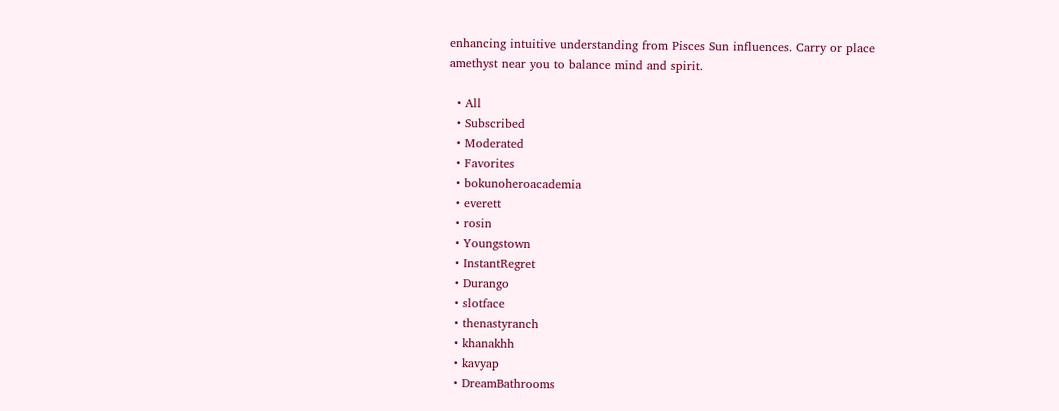enhancing intuitive understanding from Pisces Sun influences. Carry or place amethyst near you to balance mind and spirit.

  • All
  • Subscribed
  • Moderated
  • Favorites
  • bokunoheroacademia
  • everett
  • rosin
  • Youngstown
  • InstantRegret
  • Durango
  • slotface
  • thenastyranch
  • khanakhh
  • kavyap
  • DreamBathrooms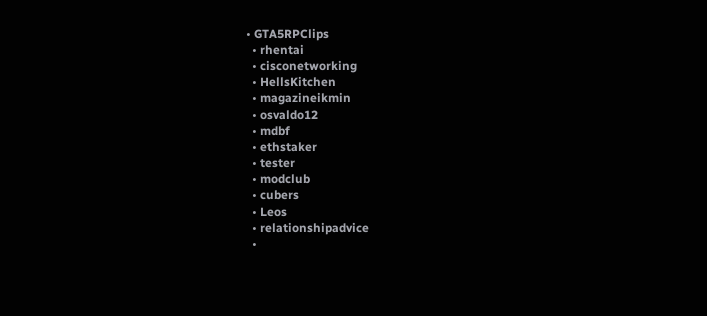• GTA5RPClips
  • rhentai
  • cisconetworking
  • HellsKitchen
  • magazineikmin
  • osvaldo12
  • mdbf
  • ethstaker
  • tester
  • modclub
  • cubers
  • Leos
  • relationshipadvice
  •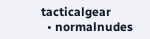tacticalgear
  • normalnudes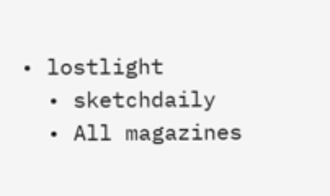• lostlight
  • sketchdaily
  • All magazines